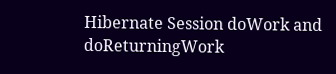Hibernate Session doWork and doReturningWork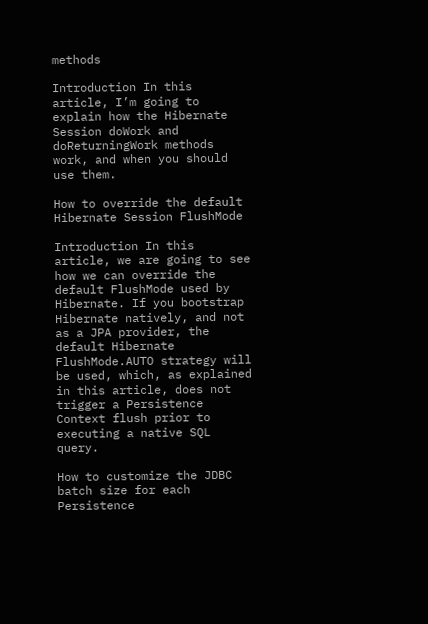methods

Introduction In this article, I’m going to explain how the Hibernate Session doWork and doReturningWork methods work, and when you should use them.

How to override the default Hibernate Session FlushMode

Introduction In this article, we are going to see how we can override the default FlushMode used by Hibernate. If you bootstrap Hibernate natively, and not as a JPA provider, the default Hibernate FlushMode.AUTO strategy will be used, which, as explained in this article, does not trigger a Persistence Context flush prior to executing a native SQL query.

How to customize the JDBC batch size for each Persistence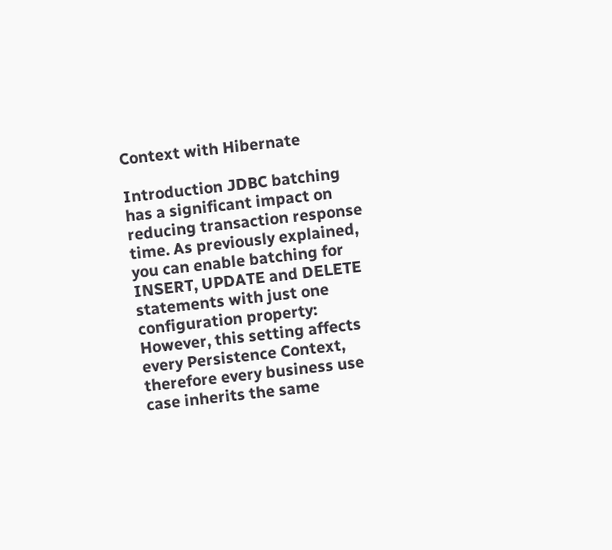Context with Hibernate

Introduction JDBC batching has a significant impact on reducing transaction response time. As previously explained, you can enable batching for INSERT, UPDATE and DELETE statements with just one configuration property: However, this setting affects every Persistence Context, therefore every business use case inherits the same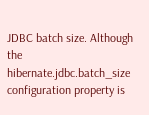JDBC batch size. Although the hibernate.jdbc.batch_size configuration property is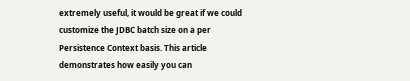extremely useful, it would be great if we could customize the JDBC batch size on a per Persistence Context basis. This article demonstrates how easily you can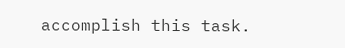accomplish this task.